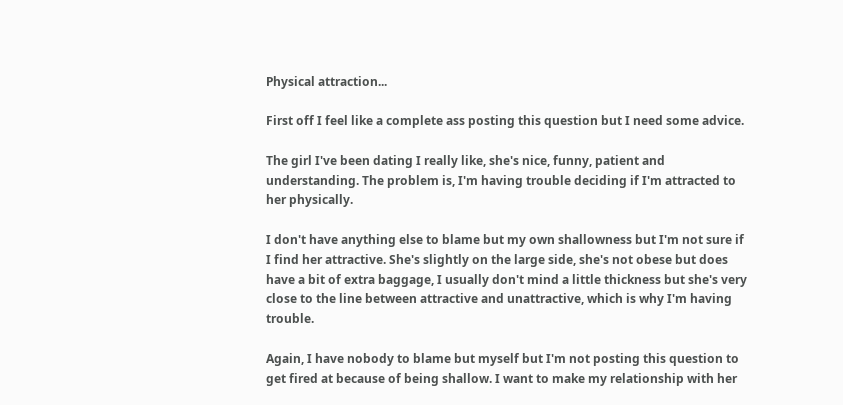Physical attraction...

First off I feel like a complete ass posting this question but I need some advice.

The girl I've been dating I really like, she's nice, funny, patient and understanding. The problem is, I'm having trouble deciding if I'm attracted to her physically.

I don't have anything else to blame but my own shallowness but I'm not sure if I find her attractive. She's slightly on the large side, she's not obese but does have a bit of extra baggage, I usually don't mind a little thickness but she's very close to the line between attractive and unattractive, which is why I'm having trouble.

Again, I have nobody to blame but myself but I'm not posting this question to get fired at because of being shallow. I want to make my relationship with her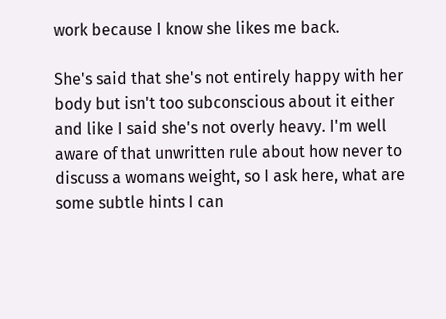work because I know she likes me back.

She's said that she's not entirely happy with her body but isn't too subconscious about it either and like I said she's not overly heavy. I'm well aware of that unwritten rule about how never to discuss a womans weight, so I ask here, what are some subtle hints I can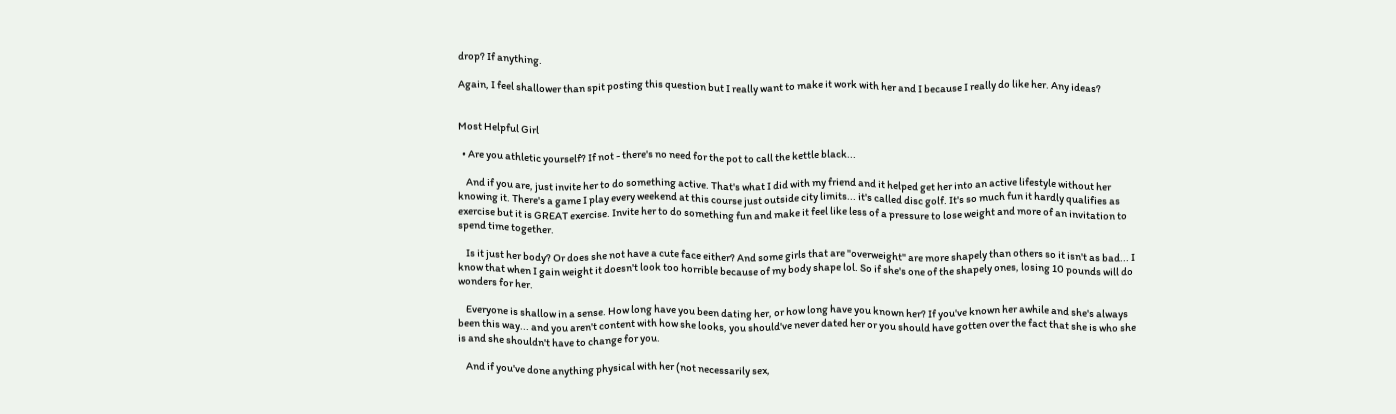drop? If anything.

Again, I feel shallower than spit posting this question but I really want to make it work with her and I because I really do like her. Any ideas?


Most Helpful Girl

  • Are you athletic yourself? If not - there's no need for the pot to call the kettle black...

    And if you are, just invite her to do something active. That's what I did with my friend and it helped get her into an active lifestyle without her knowing it. There's a game I play every weekend at this course just outside city limits... it's called disc golf. It's so much fun it hardly qualifies as exercise but it is GREAT exercise. Invite her to do something fun and make it feel like less of a pressure to lose weight and more of an invitation to spend time together.

    Is it just her body? Or does she not have a cute face either? And some girls that are "overweight" are more shapely than others so it isn't as bad... I know that when I gain weight it doesn't look too horrible because of my body shape lol. So if she's one of the shapely ones, losing 10 pounds will do wonders for her.

    Everyone is shallow in a sense. How long have you been dating her, or how long have you known her? If you've known her awhile and she's always been this way... and you aren't content with how she looks, you should've never dated her or you should have gotten over the fact that she is who she is and she shouldn't have to change for you.

    And if you've done anything physical with her (not necessarily sex,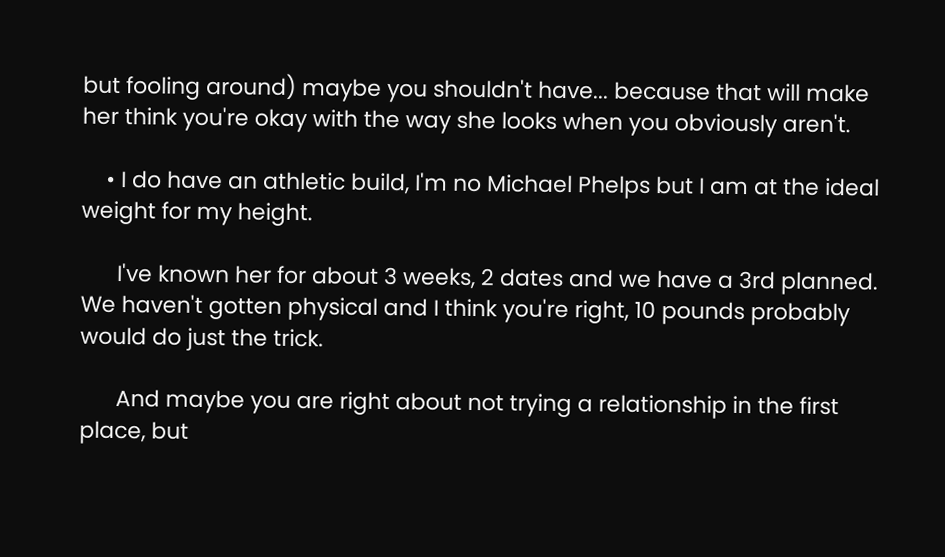but fooling around) maybe you shouldn't have... because that will make her think you're okay with the way she looks when you obviously aren't.

    • I do have an athletic build, I'm no Michael Phelps but I am at the ideal weight for my height.

      I've known her for about 3 weeks, 2 dates and we have a 3rd planned. We haven't gotten physical and I think you're right, 10 pounds probably would do just the trick.

      And maybe you are right about not trying a relationship in the first place, but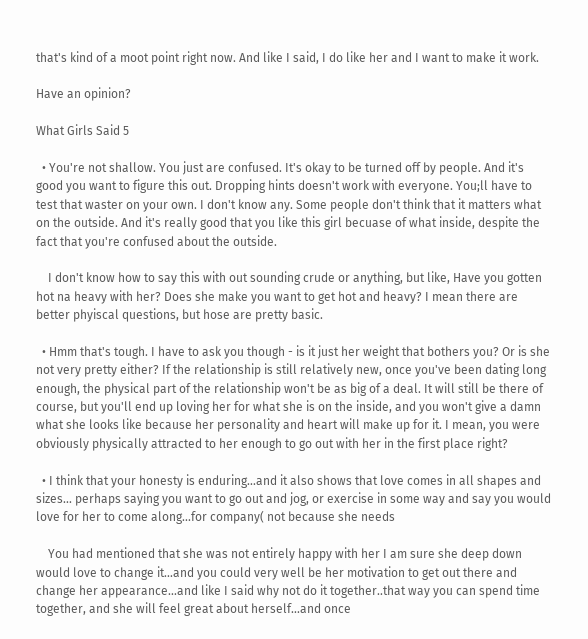that's kind of a moot point right now. And like I said, I do like her and I want to make it work.

Have an opinion?

What Girls Said 5

  • You're not shallow. You just are confused. It's okay to be turned off by people. And it's good you want to figure this out. Dropping hints doesn't work with everyone. You;ll have to test that waster on your own. I don't know any. Some people don't think that it matters what on the outside. And it's really good that you like this girl becuase of what inside, despite the fact that you're confused about the outside.

    I don't know how to say this with out sounding crude or anything, but like, Have you gotten hot na heavy with her? Does she make you want to get hot and heavy? I mean there are better phyiscal questions, but hose are pretty basic.

  • Hmm that's tough. I have to ask you though - is it just her weight that bothers you? Or is she not very pretty either? If the relationship is still relatively new, once you've been dating long enough, the physical part of the relationship won't be as big of a deal. It will still be there of course, but you'll end up loving her for what she is on the inside, and you won't give a damn what she looks like because her personality and heart will make up for it. I mean, you were obviously physically attracted to her enough to go out with her in the first place right?

  • I think that your honesty is enduring...and it also shows that love comes in all shapes and sizes... perhaps saying you want to go out and jog, or exercise in some way and say you would love for her to come along...for company( not because she needs

    You had mentioned that she was not entirely happy with her I am sure she deep down would love to change it...and you could very well be her motivation to get out there and change her appearance...and like I said why not do it together..that way you can spend time together, and she will feel great about herself...and once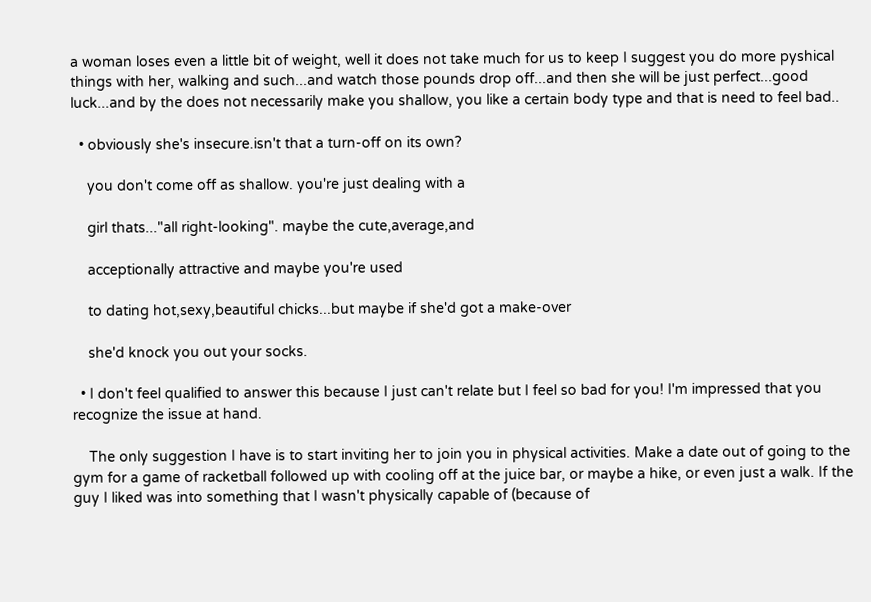a woman loses even a little bit of weight, well it does not take much for us to keep I suggest you do more pyshical things with her, walking and such...and watch those pounds drop off...and then she will be just perfect...good luck...and by the does not necessarily make you shallow, you like a certain body type and that is need to feel bad..

  • obviously she's insecure.isn't that a turn-off on its own?

    you don't come off as shallow. you're just dealing with a

    girl thats..."all right-looking". maybe the cute,average,and

    acceptionally attractive and maybe you're used

    to dating hot,sexy,beautiful chicks...but maybe if she'd got a make-over

    she'd knock you out your socks.

  • I don't feel qualified to answer this because I just can't relate but I feel so bad for you! I'm impressed that you recognize the issue at hand.

    The only suggestion I have is to start inviting her to join you in physical activities. Make a date out of going to the gym for a game of racketball followed up with cooling off at the juice bar, or maybe a hike, or even just a walk. If the guy I liked was into something that I wasn't physically capable of (because of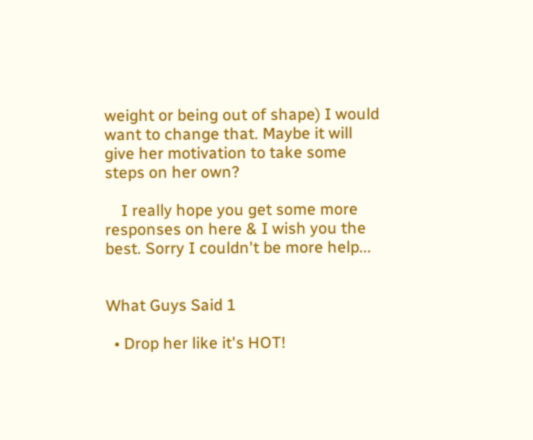weight or being out of shape) I would want to change that. Maybe it will give her motivation to take some steps on her own?

    I really hope you get some more responses on here & I wish you the best. Sorry I couldn't be more help...


What Guys Said 1

  • Drop her like it's HOT!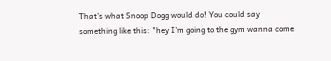That's what Snoop Dogg would do! You could say something like this: "hey I'm going to the gym wanna come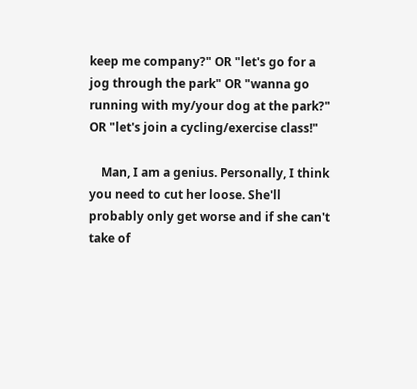keep me company?" OR "let's go for a jog through the park" OR "wanna go running with my/your dog at the park?" OR "let's join a cycling/exercise class!"

    Man, I am a genius. Personally, I think you need to cut her loose. She'll probably only get worse and if she can't take of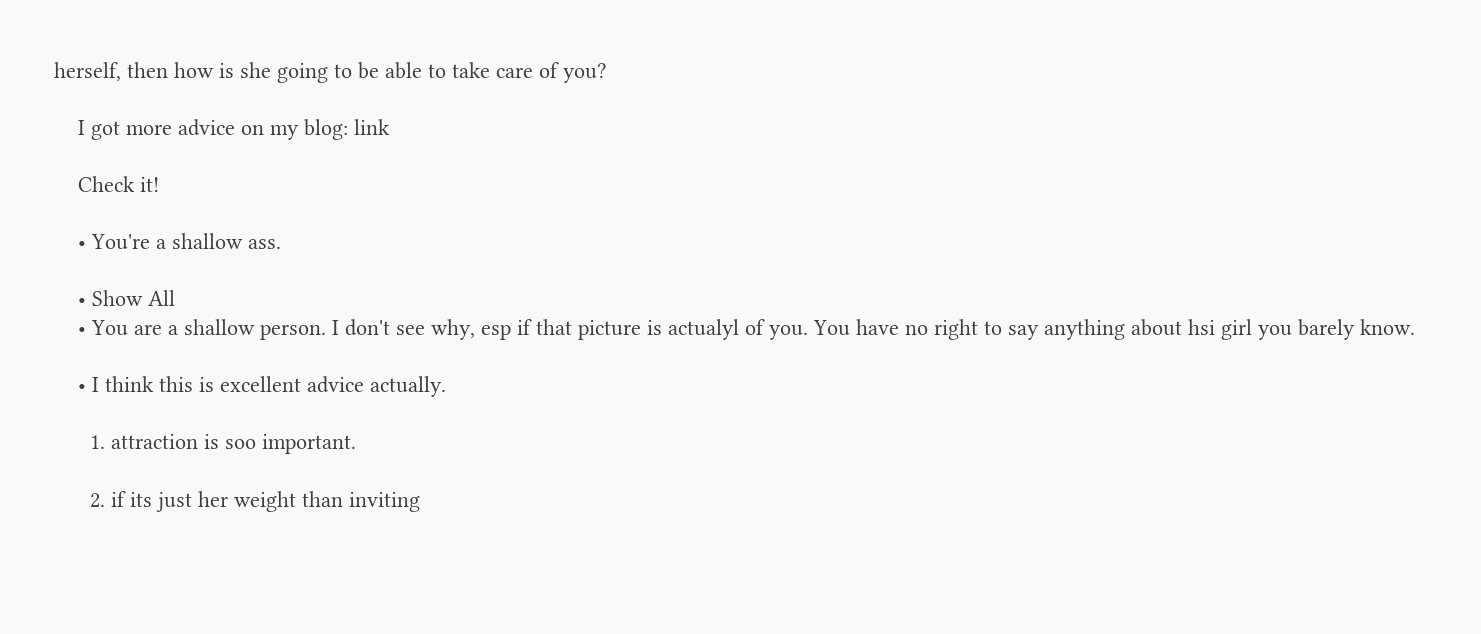herself, then how is she going to be able to take care of you?

    I got more advice on my blog: link

    Check it!

    • You're a shallow ass.

    • Show All
    • You are a shallow person. I don't see why, esp if that picture is actualyl of you. You have no right to say anything about hsi girl you barely know.

    • I think this is excellent advice actually.

      1. attraction is soo important.

      2. if its just her weight than inviting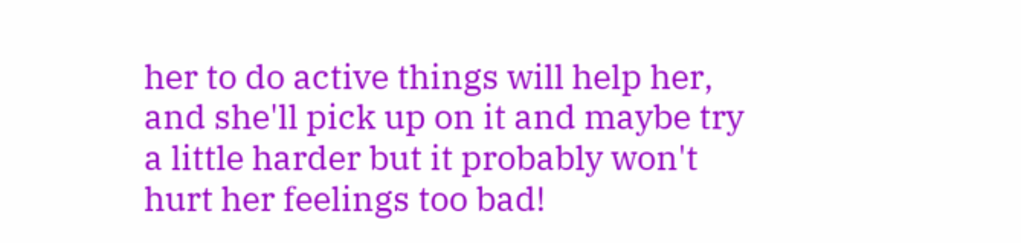her to do active things will help her, and she'll pick up on it and maybe try a little harder but it probably won't hurt her feelings too bad!